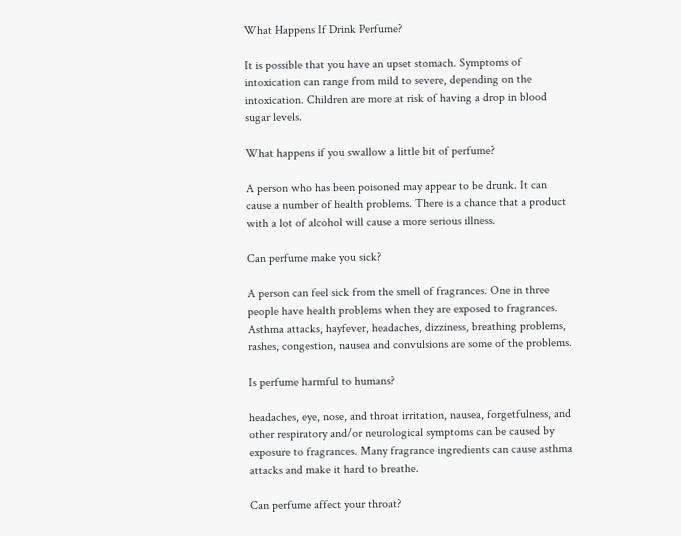What Happens If Drink Perfume?

It is possible that you have an upset stomach. Symptoms of intoxication can range from mild to severe, depending on the intoxication. Children are more at risk of having a drop in blood sugar levels.

What happens if you swallow a little bit of perfume?

A person who has been poisoned may appear to be drunk. It can cause a number of health problems. There is a chance that a product with a lot of alcohol will cause a more serious illness.

Can perfume make you sick?

A person can feel sick from the smell of fragrances. One in three people have health problems when they are exposed to fragrances. Asthma attacks, hayfever, headaches, dizziness, breathing problems, rashes, congestion, nausea and convulsions are some of the problems.

Is perfume harmful to humans?

headaches, eye, nose, and throat irritation, nausea, forgetfulness, and other respiratory and/or neurological symptoms can be caused by exposure to fragrances. Many fragrance ingredients can cause asthma attacks and make it hard to breathe.

Can perfume affect your throat?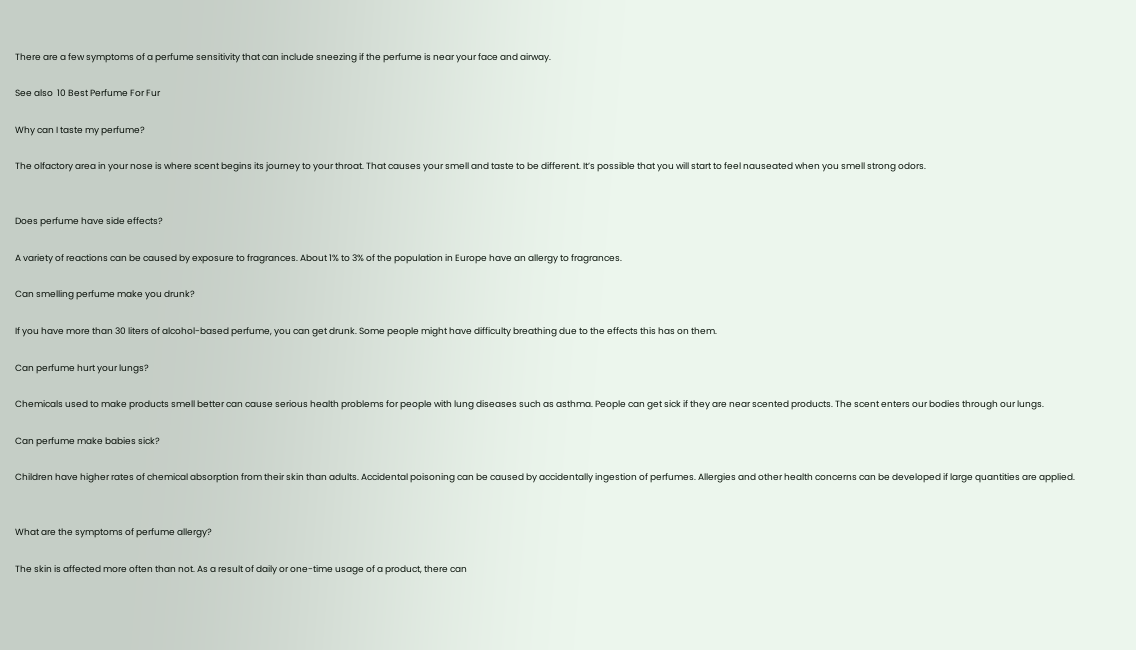There are a few symptoms of a perfume sensitivity that can include sneezing if the perfume is near your face and airway.

See also  10 Best Perfume For Fur

Why can I taste my perfume?

The olfactory area in your nose is where scent begins its journey to your throat. That causes your smell and taste to be different. It’s possible that you will start to feel nauseated when you smell strong odors.


Does perfume have side effects?

A variety of reactions can be caused by exposure to fragrances. About 1% to 3% of the population in Europe have an allergy to fragrances.

Can smelling perfume make you drunk?

If you have more than 30 liters of alcohol-based perfume, you can get drunk. Some people might have difficulty breathing due to the effects this has on them.

Can perfume hurt your lungs?

Chemicals used to make products smell better can cause serious health problems for people with lung diseases such as asthma. People can get sick if they are near scented products. The scent enters our bodies through our lungs.

Can perfume make babies sick?

Children have higher rates of chemical absorption from their skin than adults. Accidental poisoning can be caused by accidentally ingestion of perfumes. Allergies and other health concerns can be developed if large quantities are applied.


What are the symptoms of perfume allergy?

The skin is affected more often than not. As a result of daily or one-time usage of a product, there can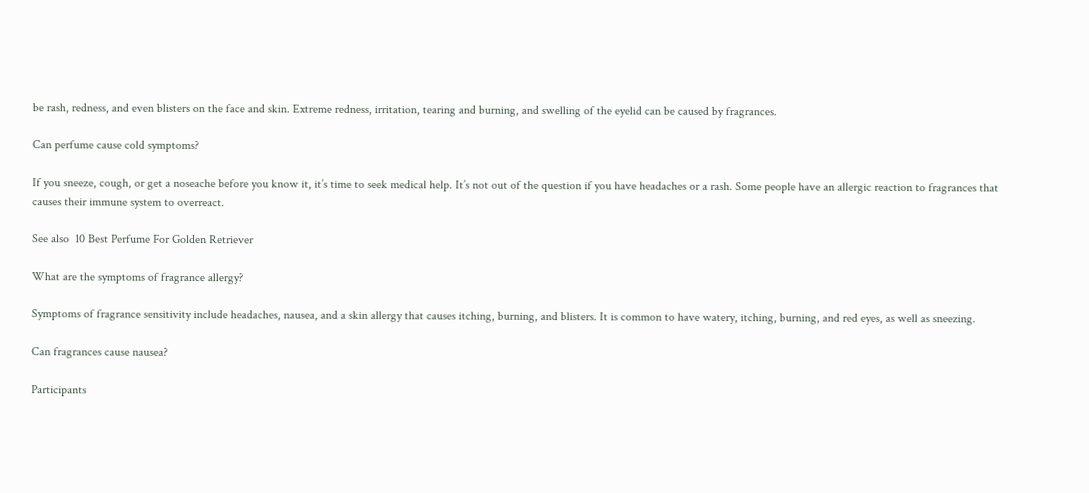be rash, redness, and even blisters on the face and skin. Extreme redness, irritation, tearing and burning, and swelling of the eyelid can be caused by fragrances.

Can perfume cause cold symptoms?

If you sneeze, cough, or get a noseache before you know it, it’s time to seek medical help. It’s not out of the question if you have headaches or a rash. Some people have an allergic reaction to fragrances that causes their immune system to overreact.

See also  10 Best Perfume For Golden Retriever

What are the symptoms of fragrance allergy?

Symptoms of fragrance sensitivity include headaches, nausea, and a skin allergy that causes itching, burning, and blisters. It is common to have watery, itching, burning, and red eyes, as well as sneezing.

Can fragrances cause nausea?

Participants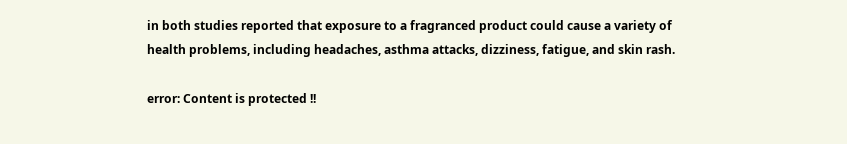in both studies reported that exposure to a fragranced product could cause a variety of health problems, including headaches, asthma attacks, dizziness, fatigue, and skin rash.

error: Content is protected !!